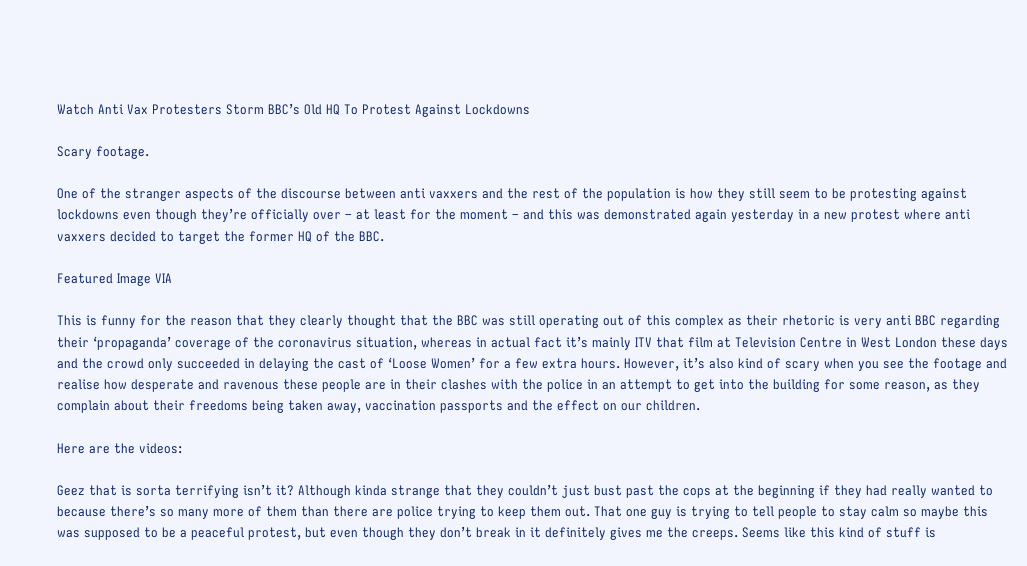Watch Anti Vax Protesters Storm BBC’s Old HQ To Protest Against Lockdowns

Scary footage.

One of the stranger aspects of the discourse between anti vaxxers and the rest of the population is how they still seem to be protesting against lockdowns even though they’re officially over – at least for the moment – and this was demonstrated again yesterday in a new protest where anti vaxxers decided to target the former HQ of the BBC.

Featured Image VIA

This is funny for the reason that they clearly thought that the BBC was still operating out of this complex as their rhetoric is very anti BBC regarding their ‘propaganda’ coverage of the coronavirus situation, whereas in actual fact it’s mainly ITV that film at Television Centre in West London these days and the crowd only succeeded in delaying the cast of ‘Loose Women’ for a few extra hours. However, it’s also kind of scary when you see the footage and realise how desperate and ravenous these people are in their clashes with the police in an attempt to get into the building for some reason, as they complain about their freedoms being taken away, vaccination passports and the effect on our children.

Here are the videos:

Geez that is sorta terrifying isn’t it? Although kinda strange that they couldn’t just bust past the cops at the beginning if they had really wanted to because there’s so many more of them than there are police trying to keep them out. That one guy is trying to tell people to stay calm so maybe this was supposed to be a peaceful protest, but even though they don’t break in it definitely gives me the creeps. Seems like this kind of stuff is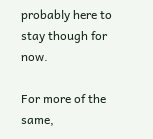probably here to stay though for now.

For more of the same,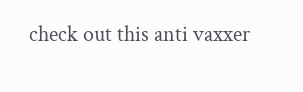check out this anti vaxxer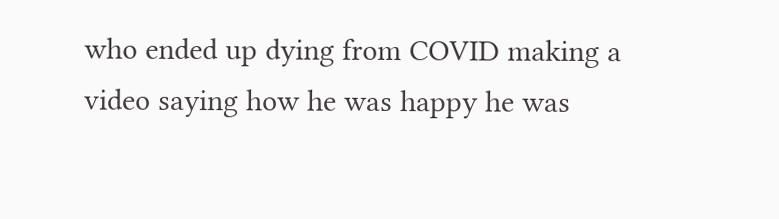who ended up dying from COVID making a video saying how he was happy he was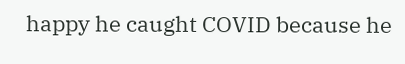happy he caught COVID because he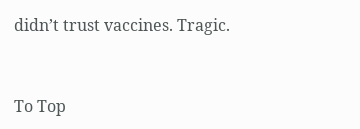didn’t trust vaccines. Tragic.


To Top